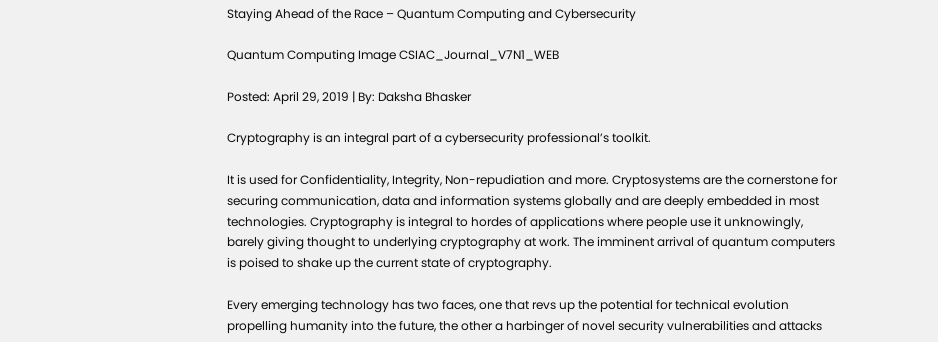Staying Ahead of the Race – Quantum Computing and Cybersecurity

Quantum Computing Image CSIAC_Journal_V7N1_WEB

Posted: April 29, 2019 | By: Daksha Bhasker

Cryptography is an integral part of a cybersecurity professional’s toolkit.

It is used for Confidentiality, Integrity, Non-repudiation and more. Cryptosystems are the cornerstone for securing communication, data and information systems globally and are deeply embedded in most technologies. Cryptography is integral to hordes of applications where people use it unknowingly, barely giving thought to underlying cryptography at work. The imminent arrival of quantum computers is poised to shake up the current state of cryptography.

Every emerging technology has two faces, one that revs up the potential for technical evolution propelling humanity into the future, the other a harbinger of novel security vulnerabilities and attacks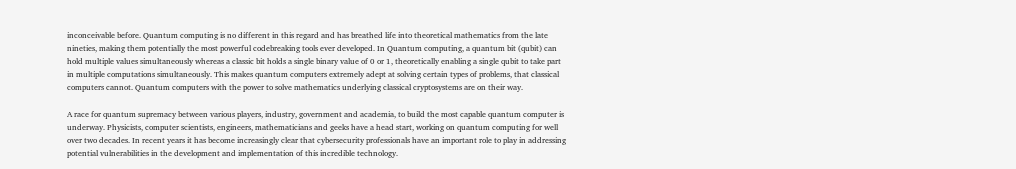inconceivable before. Quantum computing is no different in this regard and has breathed life into theoretical mathematics from the late nineties, making them potentially the most powerful codebreaking tools ever developed. In Quantum computing, a quantum bit (qubit) can hold multiple values simultaneously whereas a classic bit holds a single binary value of 0 or 1, theoretically enabling a single qubit to take part in multiple computations simultaneously. This makes quantum computers extremely adept at solving certain types of problems, that classical computers cannot. Quantum computers with the power to solve mathematics underlying classical cryptosystems are on their way.

A race for quantum supremacy between various players, industry, government and academia, to build the most capable quantum computer is underway. Physicists, computer scientists, engineers, mathematicians and geeks have a head start, working on quantum computing for well over two decades. In recent years it has become increasingly clear that cybersecurity professionals have an important role to play in addressing potential vulnerabilities in the development and implementation of this incredible technology.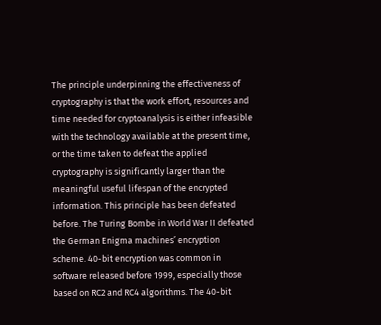The principle underpinning the effectiveness of cryptography is that the work effort, resources and time needed for cryptoanalysis is either infeasible with the technology available at the present time, or the time taken to defeat the applied cryptography is significantly larger than the meaningful useful lifespan of the encrypted information. This principle has been defeated before. The Turing Bombe in World War II defeated the German Enigma machines’ encryption scheme. 40-bit encryption was common in software released before 1999, especially those based on RC2 and RC4 algorithms. The 40-bit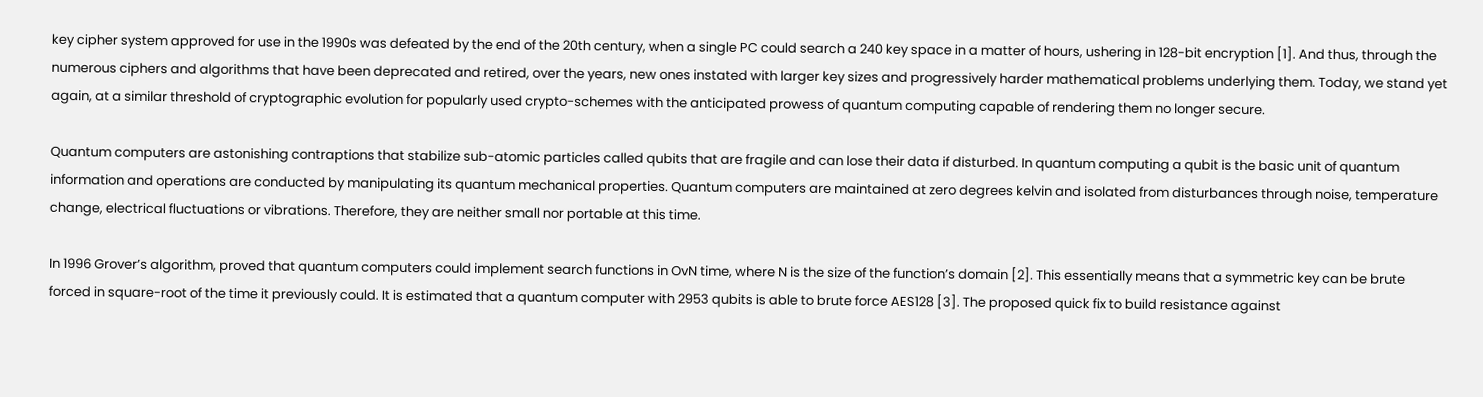key cipher system approved for use in the 1990s was defeated by the end of the 20th century, when a single PC could search a 240 key space in a matter of hours, ushering in 128-bit encryption [1]. And thus, through the numerous ciphers and algorithms that have been deprecated and retired, over the years, new ones instated with larger key sizes and progressively harder mathematical problems underlying them. Today, we stand yet again, at a similar threshold of cryptographic evolution for popularly used crypto-schemes with the anticipated prowess of quantum computing capable of rendering them no longer secure.

Quantum computers are astonishing contraptions that stabilize sub-atomic particles called qubits that are fragile and can lose their data if disturbed. In quantum computing a qubit is the basic unit of quantum information and operations are conducted by manipulating its quantum mechanical properties. Quantum computers are maintained at zero degrees kelvin and isolated from disturbances through noise, temperature change, electrical fluctuations or vibrations. Therefore, they are neither small nor portable at this time.

In 1996 Grover’s algorithm, proved that quantum computers could implement search functions in OvN time, where N is the size of the function’s domain [2]. This essentially means that a symmetric key can be brute forced in square-root of the time it previously could. It is estimated that a quantum computer with 2953 qubits is able to brute force AES128 [3]. The proposed quick fix to build resistance against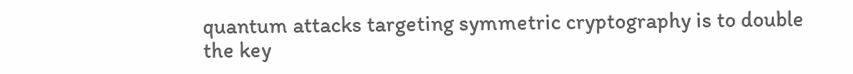quantum attacks targeting symmetric cryptography is to double the key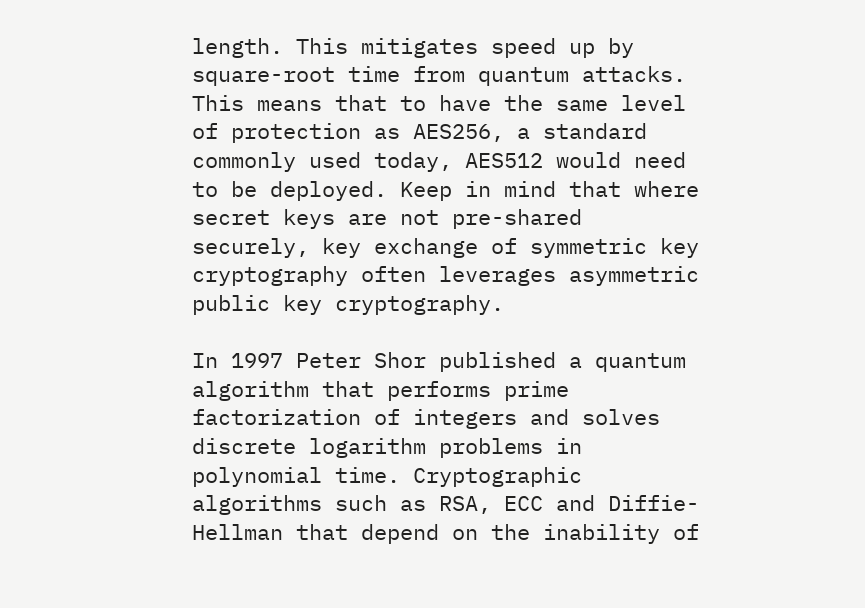length. This mitigates speed up by square-root time from quantum attacks. This means that to have the same level of protection as AES256, a standard commonly used today, AES512 would need to be deployed. Keep in mind that where secret keys are not pre-shared securely, key exchange of symmetric key cryptography often leverages asymmetric public key cryptography.

In 1997 Peter Shor published a quantum algorithm that performs prime factorization of integers and solves discrete logarithm problems in polynomial time. Cryptographic algorithms such as RSA, ECC and Diffie-Hellman that depend on the inability of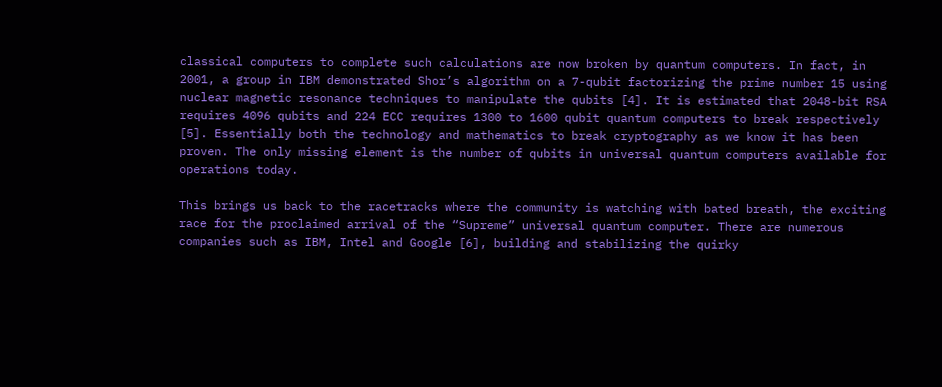classical computers to complete such calculations are now broken by quantum computers. In fact, in 2001, a group in IBM demonstrated Shor’s algorithm on a 7-qubit factorizing the prime number 15 using nuclear magnetic resonance techniques to manipulate the qubits [4]. It is estimated that 2048-bit RSA requires 4096 qubits and 224 ECC requires 1300 to 1600 qubit quantum computers to break respectively [5]. Essentially both the technology and mathematics to break cryptography as we know it has been proven. The only missing element is the number of qubits in universal quantum computers available for operations today.

This brings us back to the racetracks where the community is watching with bated breath, the exciting race for the proclaimed arrival of the “Supreme” universal quantum computer. There are numerous companies such as IBM, Intel and Google [6], building and stabilizing the quirky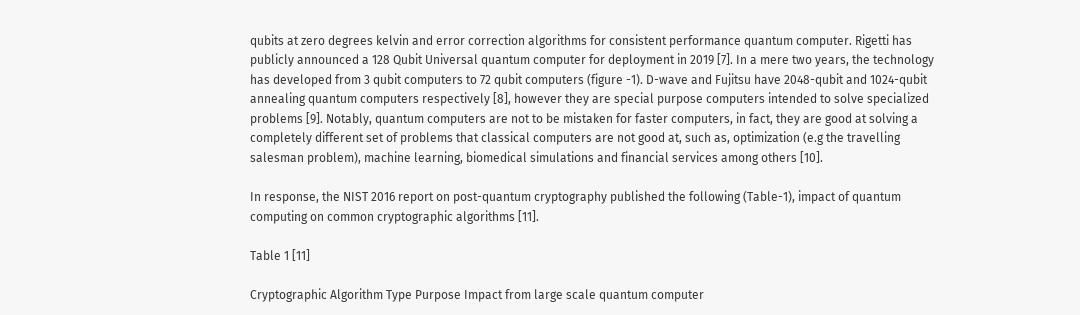qubits at zero degrees kelvin and error correction algorithms for consistent performance quantum computer. Rigetti has publicly announced a 128 Qubit Universal quantum computer for deployment in 2019 [7]. In a mere two years, the technology has developed from 3 qubit computers to 72 qubit computers (figure -1). D-wave and Fujitsu have 2048-qubit and 1024-qubit annealing quantum computers respectively [8], however they are special purpose computers intended to solve specialized problems [9]. Notably, quantum computers are not to be mistaken for faster computers, in fact, they are good at solving a completely different set of problems that classical computers are not good at, such as, optimization (e.g the travelling salesman problem), machine learning, biomedical simulations and financial services among others [10].

In response, the NIST 2016 report on post-quantum cryptography published the following (Table-1), impact of quantum computing on common cryptographic algorithms [11].

Table 1 [11]

Cryptographic Algorithm Type Purpose Impact from large scale quantum computer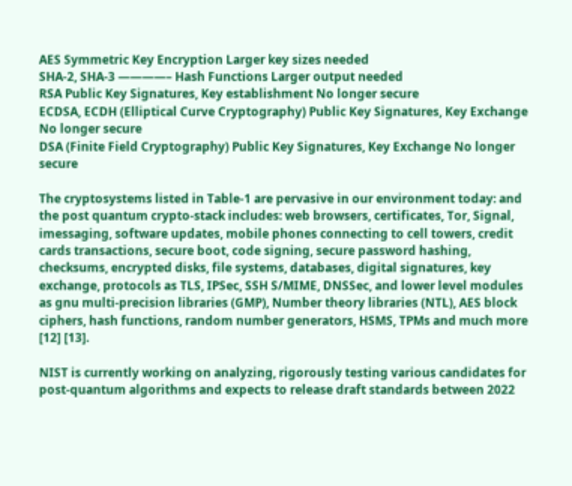AES Symmetric Key Encryption Larger key sizes needed
SHA-2, SHA-3 ————– Hash Functions Larger output needed
RSA Public Key Signatures, Key establishment No longer secure
ECDSA, ECDH (Elliptical Curve Cryptography) Public Key Signatures, Key Exchange No longer secure
DSA (Finite Field Cryptography) Public Key Signatures, Key Exchange No longer secure

The cryptosystems listed in Table-1 are pervasive in our environment today: and the post quantum crypto-stack includes: web browsers, certificates, Tor, Signal, imessaging, software updates, mobile phones connecting to cell towers, credit cards transactions, secure boot, code signing, secure password hashing, checksums, encrypted disks, file systems, databases, digital signatures, key exchange, protocols as TLS, IPSec, SSH S/MIME, DNSSec, and lower level modules as gnu multi-precision libraries (GMP), Number theory libraries (NTL), AES block ciphers, hash functions, random number generators, HSMS, TPMs and much more [12] [13].

NIST is currently working on analyzing, rigorously testing various candidates for post-quantum algorithms and expects to release draft standards between 2022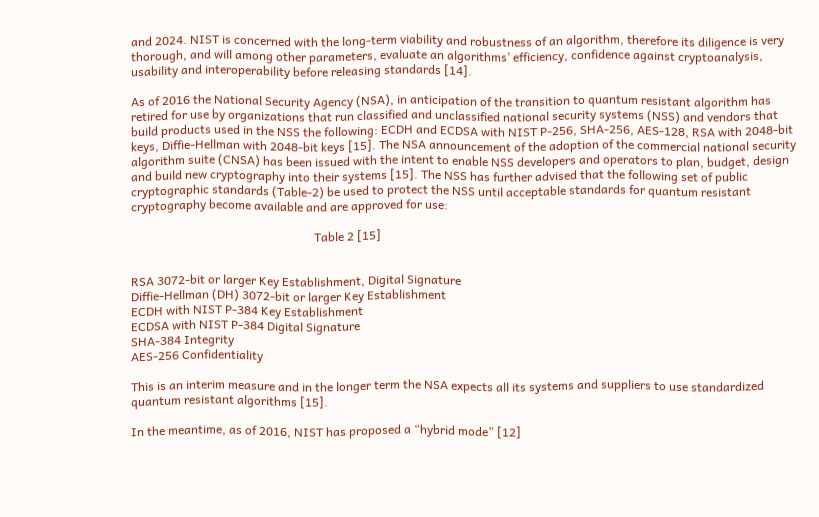and 2024. NIST is concerned with the long-term viability and robustness of an algorithm, therefore its diligence is very thorough, and will among other parameters, evaluate an algorithms’ efficiency, confidence against cryptoanalysis, usability and interoperability before releasing standards [14].

As of 2016 the National Security Agency (NSA), in anticipation of the transition to quantum resistant algorithm has retired for use by organizations that run classified and unclassified national security systems (NSS) and vendors that build products used in the NSS the following: ECDH and ECDSA with NIST P-256, SHA-256, AES-128, RSA with 2048-bit keys, Diffie-Hellman with 2048-bit keys [15]. The NSA announcement of the adoption of the commercial national security algorithm suite (CNSA) has been issued with the intent to enable NSS developers and operators to plan, budget, design and build new cryptography into their systems [15]. The NSS has further advised that the following set of public cryptographic standards (Table-2) be used to protect the NSS until acceptable standards for quantum resistant cryptography become available and are approved for use:

                                                             Table 2 [15]


RSA 3072-bit or larger Key Establishment, Digital Signature
Diffie-Hellman (DH) 3072-bit or larger Key Establishment
ECDH with NIST P-384 Key Establishment
ECDSA with NIST P-384 Digital Signature
SHA-384 Integrity
AES-256 Confidentiality

This is an interim measure and in the longer term the NSA expects all its systems and suppliers to use standardized quantum resistant algorithms [15].

In the meantime, as of 2016, NIST has proposed a “hybrid mode” [12]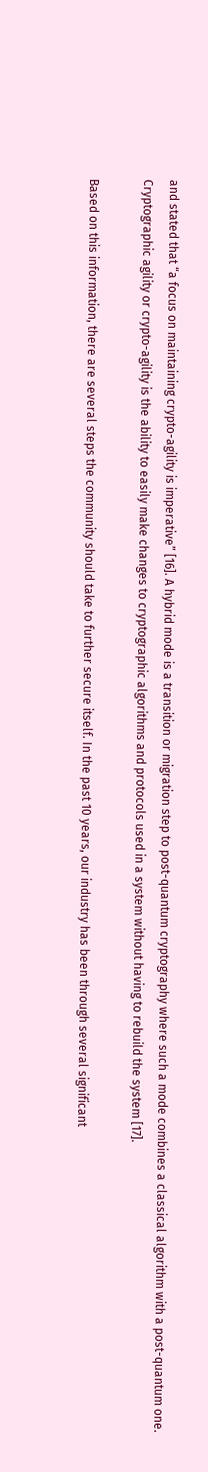and stated that “a focus on maintaining crypto-agility is imperative” [16]. A hybrid mode is a transition or migration step to post-quantum cryptography where such a mode combines a classical algorithm with a post-quantum one. Cryptographic agility or crypto-agility is the ability to easily make changes to cryptographic algorithms and protocols used in a system without having to rebuild the system [17].

Based on this information, there are several steps the community should take to further secure itself. In the past 10 years, our industry has been through several significant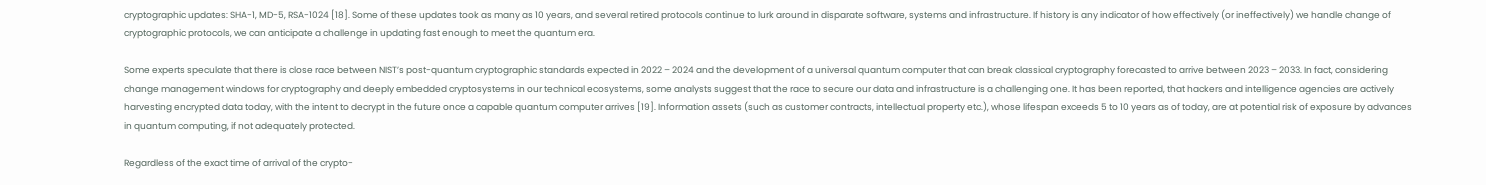cryptographic updates: SHA-1, MD-5, RSA-1024 [18]. Some of these updates took as many as 10 years, and several retired protocols continue to lurk around in disparate software, systems and infrastructure. If history is any indicator of how effectively (or ineffectively) we handle change of cryptographic protocols, we can anticipate a challenge in updating fast enough to meet the quantum era.

Some experts speculate that there is close race between NIST’s post-quantum cryptographic standards expected in 2022 – 2024 and the development of a universal quantum computer that can break classical cryptography forecasted to arrive between 2023 – 2033. In fact, considering change management windows for cryptography and deeply embedded cryptosystems in our technical ecosystems, some analysts suggest that the race to secure our data and infrastructure is a challenging one. It has been reported, that hackers and intelligence agencies are actively harvesting encrypted data today, with the intent to decrypt in the future once a capable quantum computer arrives [19]. Information assets (such as customer contracts, intellectual property etc.), whose lifespan exceeds 5 to 10 years as of today, are at potential risk of exposure by advances in quantum computing, if not adequately protected.

Regardless of the exact time of arrival of the crypto-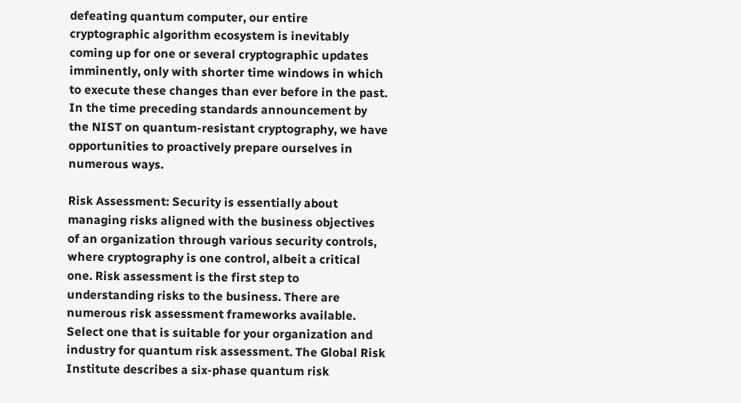defeating quantum computer, our entire cryptographic algorithm ecosystem is inevitably coming up for one or several cryptographic updates imminently, only with shorter time windows in which to execute these changes than ever before in the past. In the time preceding standards announcement by the NIST on quantum-resistant cryptography, we have opportunities to proactively prepare ourselves in numerous ways.

Risk Assessment: Security is essentially about managing risks aligned with the business objectives of an organization through various security controls, where cryptography is one control, albeit a critical one. Risk assessment is the first step to understanding risks to the business. There are numerous risk assessment frameworks available. Select one that is suitable for your organization and industry for quantum risk assessment. The Global Risk Institute describes a six-phase quantum risk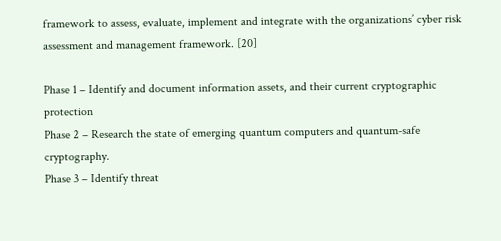framework to assess, evaluate, implement and integrate with the organizations’ cyber risk assessment and management framework. [20]

Phase 1 – Identify and document information assets, and their current cryptographic protection
Phase 2 – Research the state of emerging quantum computers and quantum-safe cryptography.
Phase 3 – Identify threat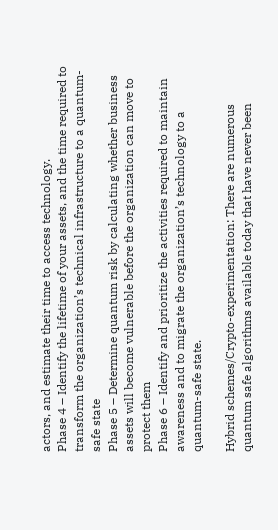actors, and estimate their time to access technology.
Phase 4 – Identify the lifetime of your assets, and the time required to transform the organization’s technical infrastructure to a quantum-safe state
Phase 5 – Determine quantum risk by calculating whether business assets will become vulnerable before the organization can move to protect them
Phase 6 – Identify and prioritize the activities required to maintain awareness and to migrate the organization’s technology to a quantum-safe state.

Hybrid schemes/Crypto-experimentation: There are numerous quantum safe algorithms available today that have never been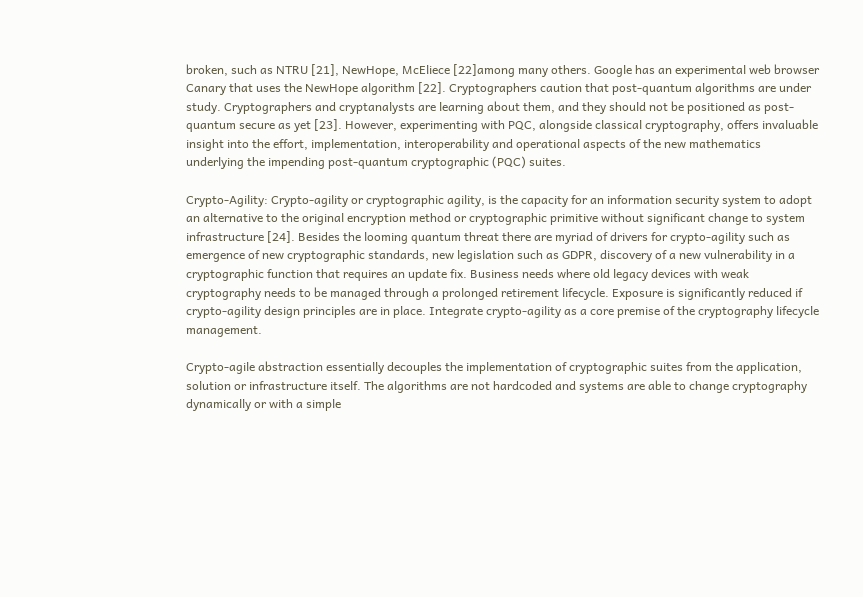broken, such as NTRU [21], NewHope, McEliece [22]among many others. Google has an experimental web browser Canary that uses the NewHope algorithm [22]. Cryptographers caution that post-quantum algorithms are under study. Cryptographers and cryptanalysts are learning about them, and they should not be positioned as post-quantum secure as yet [23]. However, experimenting with PQC, alongside classical cryptography, offers invaluable insight into the effort, implementation, interoperability and operational aspects of the new mathematics underlying the impending post-quantum cryptographic (PQC) suites.

Crypto-Agility: Crypto-agility or cryptographic agility, is the capacity for an information security system to adopt an alternative to the original encryption method or cryptographic primitive without significant change to system infrastructure [24]. Besides the looming quantum threat there are myriad of drivers for crypto-agility such as emergence of new cryptographic standards, new legislation such as GDPR, discovery of a new vulnerability in a cryptographic function that requires an update fix. Business needs where old legacy devices with weak cryptography needs to be managed through a prolonged retirement lifecycle. Exposure is significantly reduced if crypto-agility design principles are in place. Integrate crypto-agility as a core premise of the cryptography lifecycle management.

Crypto-agile abstraction essentially decouples the implementation of cryptographic suites from the application, solution or infrastructure itself. The algorithms are not hardcoded and systems are able to change cryptography dynamically or with a simple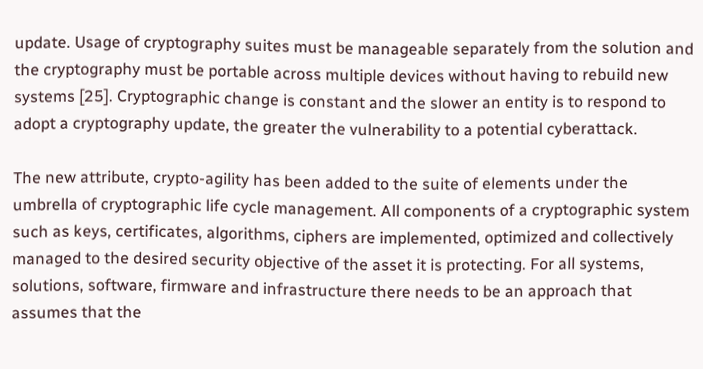update. Usage of cryptography suites must be manageable separately from the solution and the cryptography must be portable across multiple devices without having to rebuild new systems [25]. Cryptographic change is constant and the slower an entity is to respond to adopt a cryptography update, the greater the vulnerability to a potential cyberattack.

The new attribute, crypto-agility has been added to the suite of elements under the umbrella of cryptographic life cycle management. All components of a cryptographic system such as keys, certificates, algorithms, ciphers are implemented, optimized and collectively managed to the desired security objective of the asset it is protecting. For all systems, solutions, software, firmware and infrastructure there needs to be an approach that assumes that the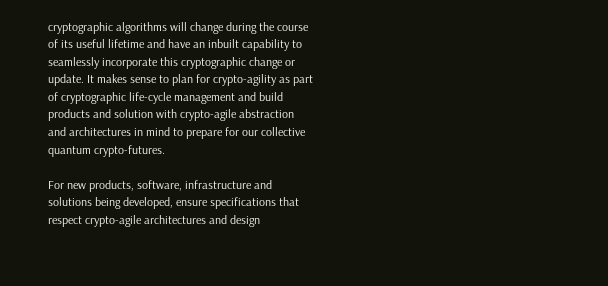cryptographic algorithms will change during the course of its useful lifetime and have an inbuilt capability to seamlessly incorporate this cryptographic change or update. It makes sense to plan for crypto-agility as part of cryptographic life-cycle management and build products and solution with crypto-agile abstraction and architectures in mind to prepare for our collective quantum crypto-futures.

For new products, software, infrastructure and solutions being developed, ensure specifications that respect crypto-agile architectures and design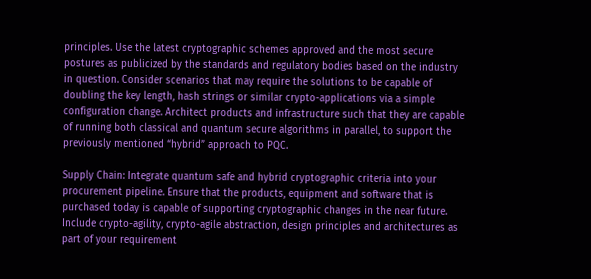principles. Use the latest cryptographic schemes approved and the most secure postures as publicized by the standards and regulatory bodies based on the industry in question. Consider scenarios that may require the solutions to be capable of doubling the key length, hash strings or similar crypto-applications via a simple configuration change. Architect products and infrastructure such that they are capable of running both classical and quantum secure algorithms in parallel, to support the previously mentioned “hybrid” approach to PQC.

Supply Chain: Integrate quantum safe and hybrid cryptographic criteria into your procurement pipeline. Ensure that the products, equipment and software that is purchased today is capable of supporting cryptographic changes in the near future. Include crypto-agility, crypto-agile abstraction, design principles and architectures as part of your requirement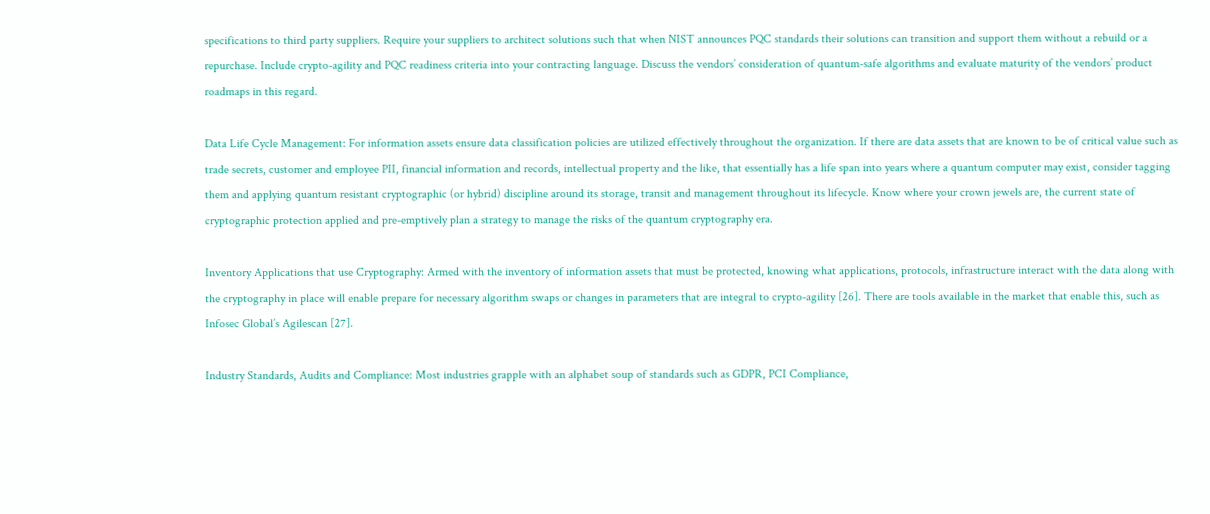specifications to third party suppliers. Require your suppliers to architect solutions such that when NIST announces PQC standards their solutions can transition and support them without a rebuild or a repurchase. Include crypto-agility and PQC readiness criteria into your contracting language. Discuss the vendors’ consideration of quantum-safe algorithms and evaluate maturity of the vendors’ product roadmaps in this regard.

Data Life Cycle Management: For information assets ensure data classification policies are utilized effectively throughout the organization. If there are data assets that are known to be of critical value such as trade secrets, customer and employee PII, financial information and records, intellectual property and the like, that essentially has a life span into years where a quantum computer may exist, consider tagging them and applying quantum resistant cryptographic (or hybrid) discipline around its storage, transit and management throughout its lifecycle. Know where your crown jewels are, the current state of cryptographic protection applied and pre-emptively plan a strategy to manage the risks of the quantum cryptography era.

Inventory Applications that use Cryptography: Armed with the inventory of information assets that must be protected, knowing what applications, protocols, infrastructure interact with the data along with the cryptography in place will enable prepare for necessary algorithm swaps or changes in parameters that are integral to crypto-agility [26]. There are tools available in the market that enable this, such as Infosec Global’s Agilescan [27].

Industry Standards, Audits and Compliance: Most industries grapple with an alphabet soup of standards such as GDPR, PCI Compliance,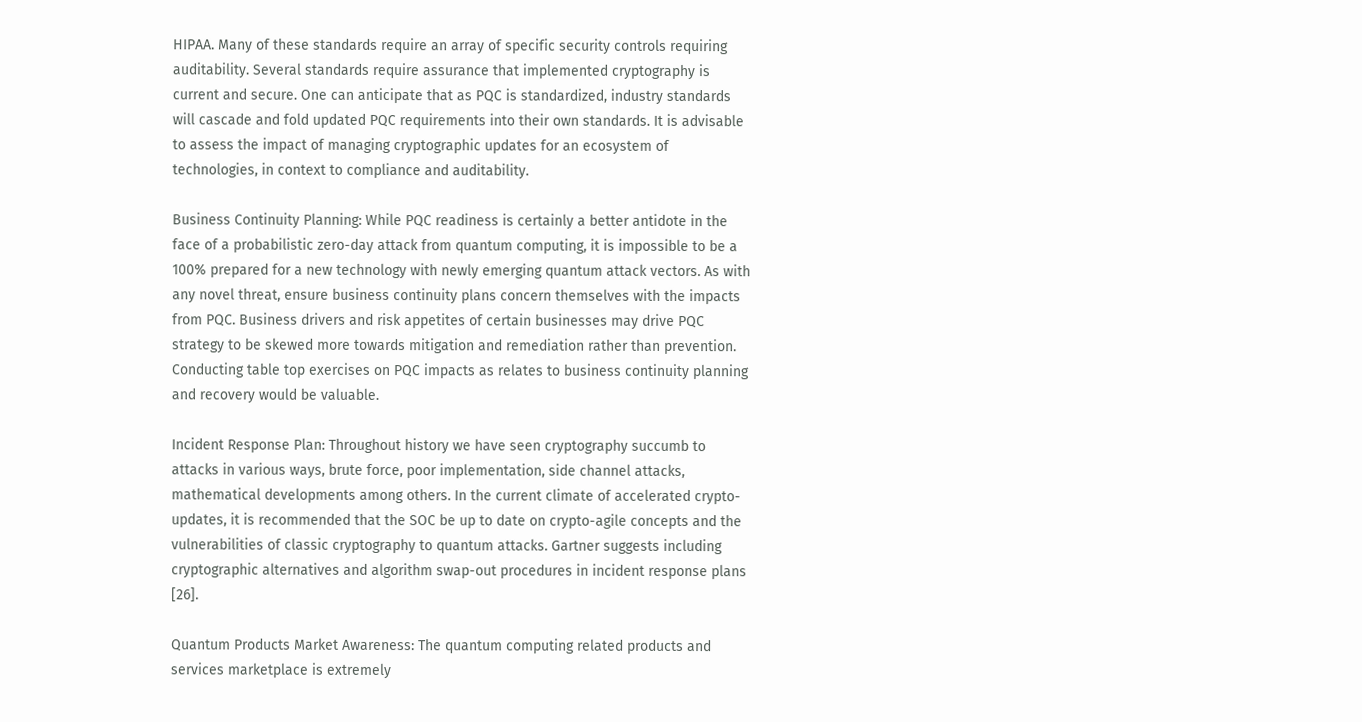HIPAA. Many of these standards require an array of specific security controls requiring auditability. Several standards require assurance that implemented cryptography is current and secure. One can anticipate that as PQC is standardized, industry standards will cascade and fold updated PQC requirements into their own standards. It is advisable to assess the impact of managing cryptographic updates for an ecosystem of technologies, in context to compliance and auditability.

Business Continuity Planning: While PQC readiness is certainly a better antidote in the face of a probabilistic zero-day attack from quantum computing, it is impossible to be a 100% prepared for a new technology with newly emerging quantum attack vectors. As with any novel threat, ensure business continuity plans concern themselves with the impacts from PQC. Business drivers and risk appetites of certain businesses may drive PQC strategy to be skewed more towards mitigation and remediation rather than prevention. Conducting table top exercises on PQC impacts as relates to business continuity planning and recovery would be valuable.

Incident Response Plan: Throughout history we have seen cryptography succumb to attacks in various ways, brute force, poor implementation, side channel attacks, mathematical developments among others. In the current climate of accelerated crypto-updates, it is recommended that the SOC be up to date on crypto-agile concepts and the vulnerabilities of classic cryptography to quantum attacks. Gartner suggests including cryptographic alternatives and algorithm swap-out procedures in incident response plans [26].

Quantum Products Market Awareness: The quantum computing related products and services marketplace is extremely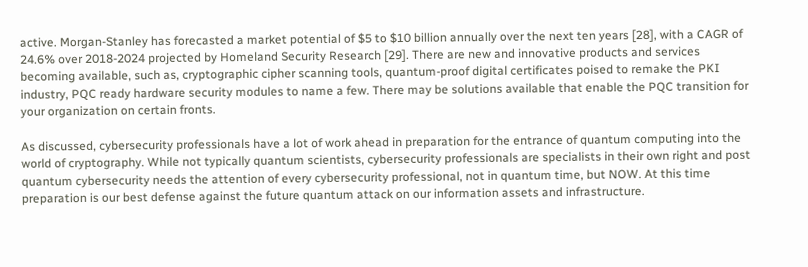active. Morgan-Stanley has forecasted a market potential of $5 to $10 billion annually over the next ten years [28], with a CAGR of 24.6% over 2018-2024 projected by Homeland Security Research [29]. There are new and innovative products and services becoming available, such as, cryptographic cipher scanning tools, quantum-proof digital certificates poised to remake the PKI industry, PQC ready hardware security modules to name a few. There may be solutions available that enable the PQC transition for your organization on certain fronts.

As discussed, cybersecurity professionals have a lot of work ahead in preparation for the entrance of quantum computing into the world of cryptography. While not typically quantum scientists, cybersecurity professionals are specialists in their own right and post quantum cybersecurity needs the attention of every cybersecurity professional, not in quantum time, but NOW. At this time preparation is our best defense against the future quantum attack on our information assets and infrastructure.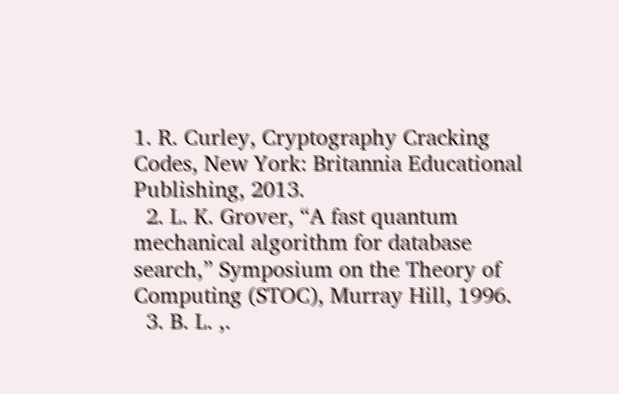1. R. Curley, Cryptography Cracking Codes, New York: Britannia Educational Publishing, 2013.
  2. L. K. Grover, “A fast quantum mechanical algorithm for database search,” Symposium on the Theory of Computing (STOC), Murray Hill, 1996.
  3. B. L. ,.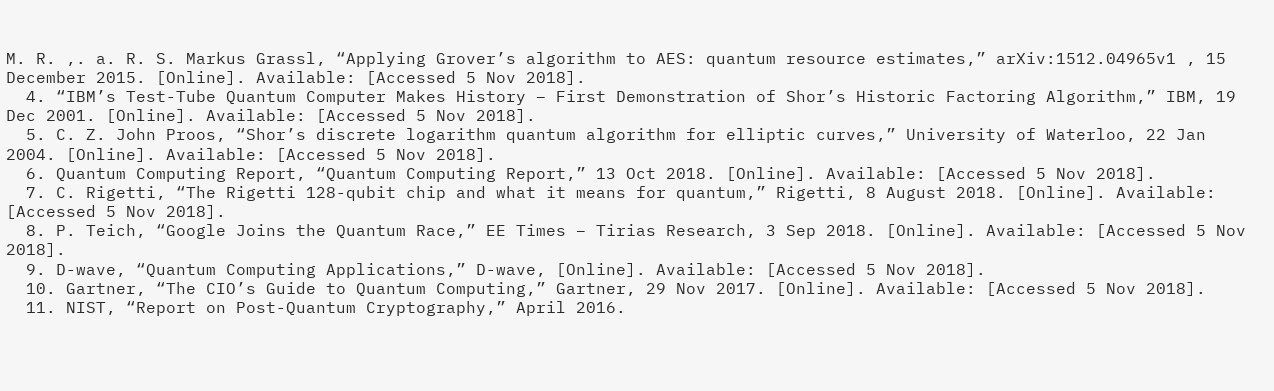M. R. ,. a. R. S. Markus Grassl, “Applying Grover’s algorithm to AES: quantum resource estimates,” arXiv:1512.04965v1 , 15 December 2015. [Online]. Available: [Accessed 5 Nov 2018].
  4. “IBM’s Test-Tube Quantum Computer Makes History – First Demonstration of Shor’s Historic Factoring Algorithm,” IBM, 19 Dec 2001. [Online]. Available: [Accessed 5 Nov 2018].
  5. C. Z. John Proos, “Shor’s discrete logarithm quantum algorithm for elliptic curves,” University of Waterloo, 22 Jan 2004. [Online]. Available: [Accessed 5 Nov 2018].
  6. Quantum Computing Report, “Quantum Computing Report,” 13 Oct 2018. [Online]. Available: [Accessed 5 Nov 2018].
  7. C. Rigetti, “The Rigetti 128-qubit chip and what it means for quantum,” Rigetti, 8 August 2018. [Online]. Available: [Accessed 5 Nov 2018].
  8. P. Teich, “Google Joins the Quantum Race,” EE Times – Tirias Research, 3 Sep 2018. [Online]. Available: [Accessed 5 Nov 2018].
  9. D-wave, “Quantum Computing Applications,” D-wave, [Online]. Available: [Accessed 5 Nov 2018].
  10. Gartner, “The CIO’s Guide to Quantum Computing,” Gartner, 29 Nov 2017. [Online]. Available: [Accessed 5 Nov 2018].
  11. NIST, “Report on Post-Quantum Cryptography,” April 2016.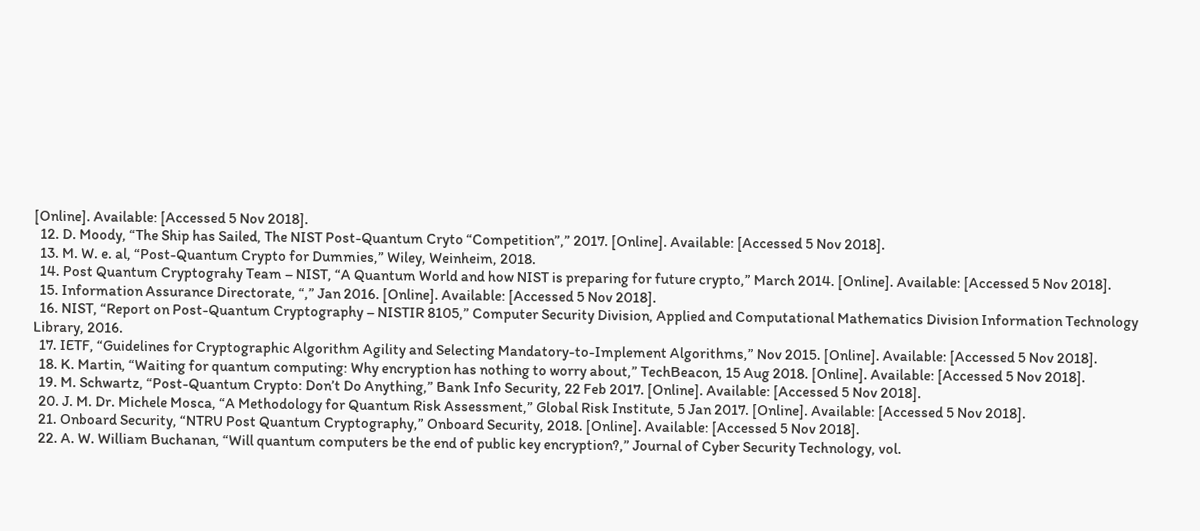[Online]. Available: [Accessed 5 Nov 2018].
  12. D. Moody, “The Ship has Sailed, The NIST Post-Quantum Cryto “Competition”,” 2017. [Online]. Available: [Accessed 5 Nov 2018].
  13. M. W. e. al, “Post-Quantum Crypto for Dummies,” Wiley, Weinheim, 2018.
  14. Post Quantum Cryptograhy Team – NIST, “A Quantum World and how NIST is preparing for future crypto,” March 2014. [Online]. Available: [Accessed 5 Nov 2018].
  15. Information Assurance Directorate, “,” Jan 2016. [Online]. Available: [Accessed 5 Nov 2018].
  16. NIST, “Report on Post-Quantum Cryptography – NISTIR 8105,” Computer Security Division, Applied and Computational Mathematics Division Information Technology Library, 2016.
  17. IETF, “Guidelines for Cryptographic Algorithm Agility and Selecting Mandatory-to-Implement Algorithms,” Nov 2015. [Online]. Available: [Accessed 5 Nov 2018].
  18. K. Martin, “Waiting for quantum computing: Why encryption has nothing to worry about,” TechBeacon, 15 Aug 2018. [Online]. Available: [Accessed 5 Nov 2018].
  19. M. Schwartz, “Post-Quantum Crypto: Don’t Do Anything,” Bank Info Security, 22 Feb 2017. [Online]. Available: [Accessed 5 Nov 2018].
  20. J. M. Dr. Michele Mosca, “A Methodology for Quantum Risk Assessment,” Global Risk Institute, 5 Jan 2017. [Online]. Available: [Accessed 5 Nov 2018].
  21. Onboard Security, “NTRU Post Quantum Cryptography,” Onboard Security, 2018. [Online]. Available: [Accessed 5 Nov 2018].
  22. A. W. William Buchanan, “Will quantum computers be the end of public key encryption?,” Journal of Cyber Security Technology, vol.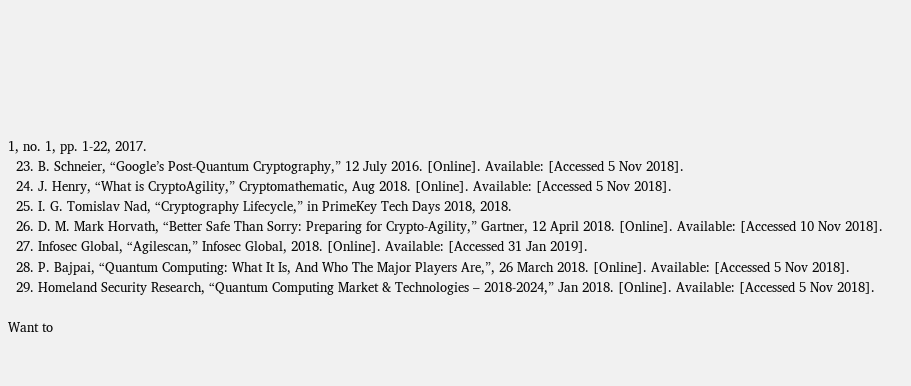1, no. 1, pp. 1-22, 2017.
  23. B. Schneier, “Google’s Post-Quantum Cryptography,” 12 July 2016. [Online]. Available: [Accessed 5 Nov 2018].
  24. J. Henry, “What is CryptoAgility,” Cryptomathematic, Aug 2018. [Online]. Available: [Accessed 5 Nov 2018].
  25. I. G. Tomislav Nad, “Cryptography Lifecycle,” in PrimeKey Tech Days 2018, 2018.
  26. D. M. Mark Horvath, “Better Safe Than Sorry: Preparing for Crypto-Agility,” Gartner, 12 April 2018. [Online]. Available: [Accessed 10 Nov 2018].
  27. Infosec Global, “Agilescan,” Infosec Global, 2018. [Online]. Available: [Accessed 31 Jan 2019].
  28. P. Bajpai, “Quantum Computing: What It Is, And Who The Major Players Are,”, 26 March 2018. [Online]. Available: [Accessed 5 Nov 2018].
  29. Homeland Security Research, “Quantum Computing Market & Technologies – 2018-2024,” Jan 2018. [Online]. Available: [Accessed 5 Nov 2018].

Want to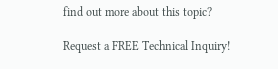find out more about this topic?

Request a FREE Technical Inquiry!